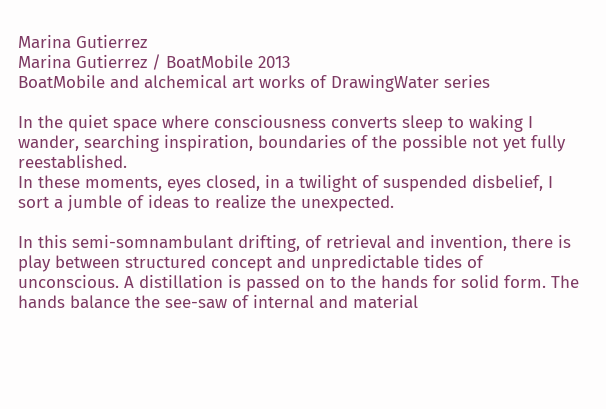Marina Gutierrez
Marina Gutierrez / BoatMobile 2013
BoatMobile and alchemical art works of DrawingWater series

In the quiet space where consciousness converts sleep to waking I wander, searching inspiration, boundaries of the possible not yet fully reestablished.
In these moments, eyes closed, in a twilight of suspended disbelief, I sort a jumble of ideas to realize the unexpected.

In this semi-somnambulant drifting, of retrieval and invention, there is play between structured concept and unpredictable tides of unconscious. A distillation is passed on to the hands for solid form. The hands balance the see-saw of internal and material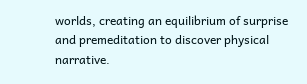worlds, creating an equilibrium of surprise and premeditation to discover physical narrative.